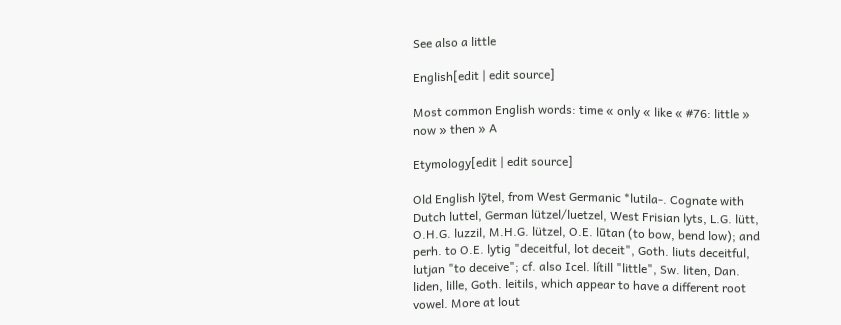See also a little

English[edit | edit source]

Most common English words: time « only « like « #76: little » now » then » A

Etymology[edit | edit source]

Old English lȳtel, from West Germanic *lutila-. Cognate with Dutch luttel, German lützel/luetzel, West Frisian lyts, L.G. lütt, O.H.G. luzzil, M.H.G. lützel, O.E. lūtan (to bow, bend low); and perh. to O.E. lytig "deceitful, lot deceit", Goth. liuts deceitful, lutjan "to deceive"; cf. also Icel. lítill "little", Sw. liten, Dan. liden, lille, Goth. leitils, which appear to have a different root vowel. More at lout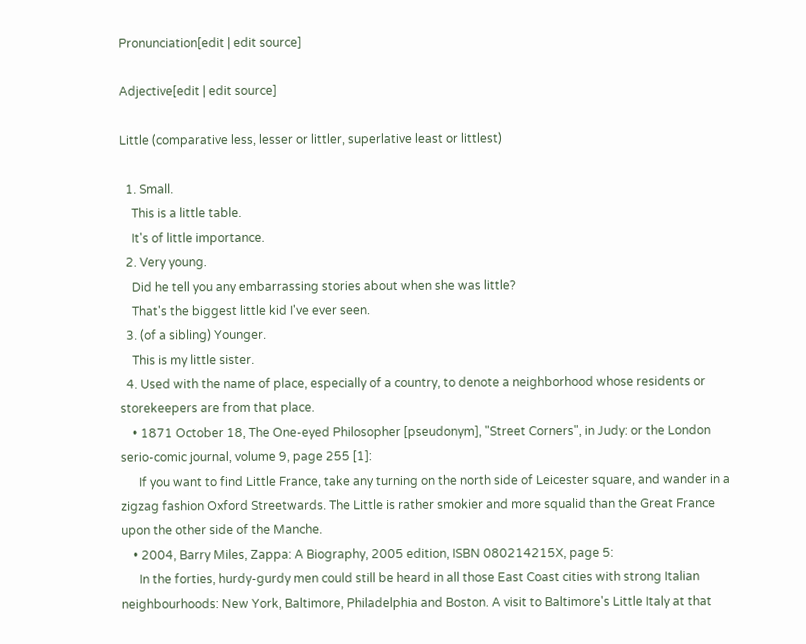Pronunciation[edit | edit source]

Adjective[edit | edit source]

Little (comparative less, lesser or littler, superlative least or littlest)

  1. Small.
    This is a little table.
    It's of little importance.
  2. Very young.
    Did he tell you any embarrassing stories about when she was little?
    That's the biggest little kid I've ever seen.
  3. (of a sibling) Younger.
    This is my little sister.
  4. Used with the name of place, especially of a country, to denote a neighborhood whose residents or storekeepers are from that place.
    • 1871 October 18, The One-eyed Philosopher [pseudonym], "Street Corners", in Judy: or the London serio-comic journal, volume 9, page 255 [1]:
      If you want to find Little France, take any turning on the north side of Leicester square, and wander in a zigzag fashion Oxford Streetwards. The Little is rather smokier and more squalid than the Great France upon the other side of the Manche.
    • 2004, Barry Miles, Zappa: A Biography, 2005 edition, ISBN 080214215X, page 5:
      In the forties, hurdy-gurdy men could still be heard in all those East Coast cities with strong Italian neighbourhoods: New York, Baltimore, Philadelphia and Boston. A visit to Baltimore's Little Italy at that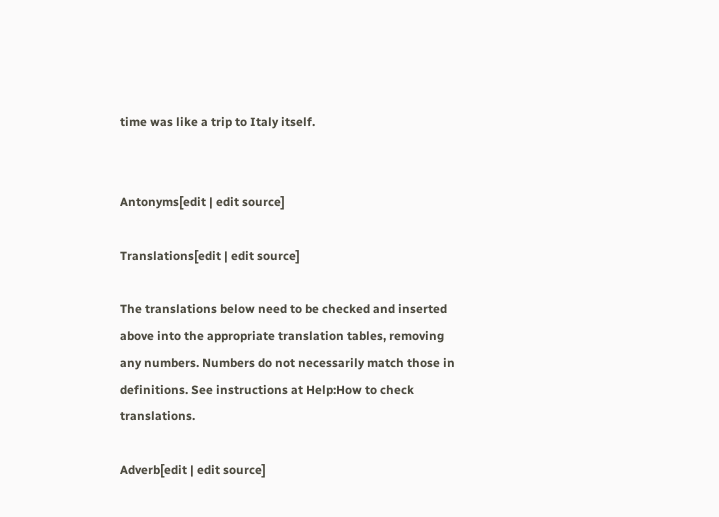time was like a trip to Italy itself.


Antonyms[edit | edit source]

Translations[edit | edit source]

The translations below need to be checked and inserted above into the appropriate translation tables, removing any numbers. Numbers do not necessarily match those in definitions. See instructions at Help:How to check translations.

Adverb[edit | edit source]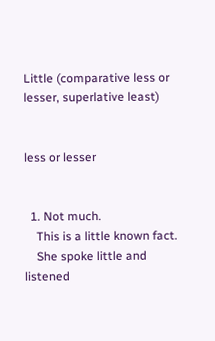Little (comparative less or lesser, superlative least)


less or lesser


  1. Not much.
    This is a little known fact.
    She spoke little and listened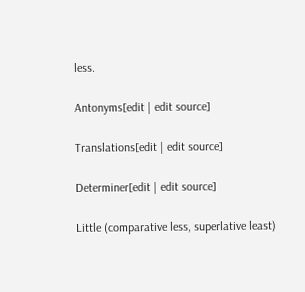less.

Antonyms[edit | edit source]

Translations[edit | edit source]

Determiner[edit | edit source]

Little (comparative less, superlative least)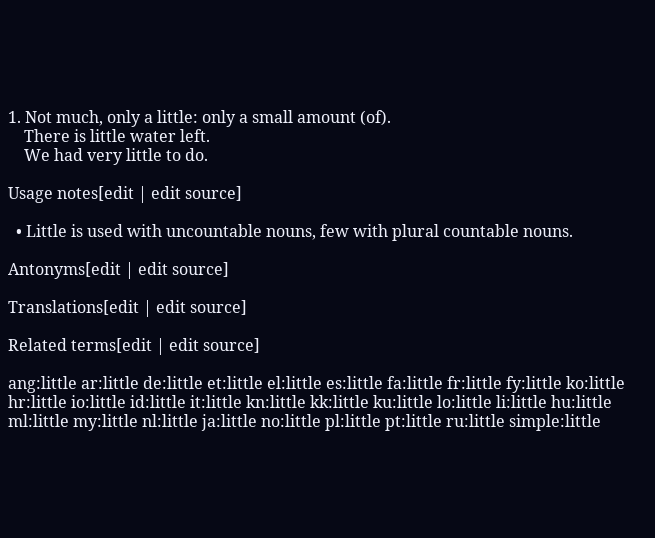1. Not much, only a little: only a small amount (of).
    There is little water left.
    We had very little to do.

Usage notes[edit | edit source]

  • Little is used with uncountable nouns, few with plural countable nouns.

Antonyms[edit | edit source]

Translations[edit | edit source]

Related terms[edit | edit source]

ang:little ar:little de:little et:little el:little es:little fa:little fr:little fy:little ko:little hr:little io:little id:little it:little kn:little kk:little ku:little lo:little li:little hu:little ml:little my:little nl:little ja:little no:little pl:little pt:little ru:little simple:little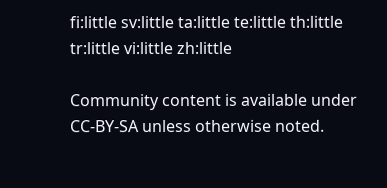fi:little sv:little ta:little te:little th:little tr:little vi:little zh:little

Community content is available under CC-BY-SA unless otherwise noted.